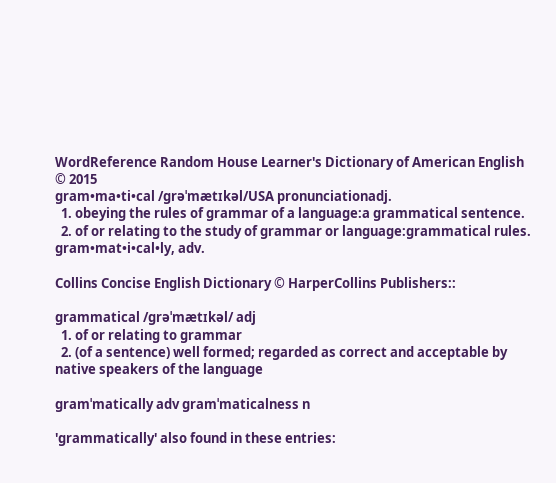WordReference Random House Learner's Dictionary of American English © 2015
gram•ma•ti•cal /grəˈmætɪkəl/USA pronunciationadj.
  1. obeying the rules of grammar of a language:a grammatical sentence.
  2. of or relating to the study of grammar or language:grammatical rules.
gram•mat•i•cal•ly, adv.

Collins Concise English Dictionary © HarperCollins Publishers::

grammatical /ɡrəˈmætɪkəl/ adj
  1. of or relating to grammar
  2. (of a sentence) well formed; regarded as correct and acceptable by native speakers of the language

gramˈmatically adv gramˈmaticalness n

'grammatically' also found in these entries: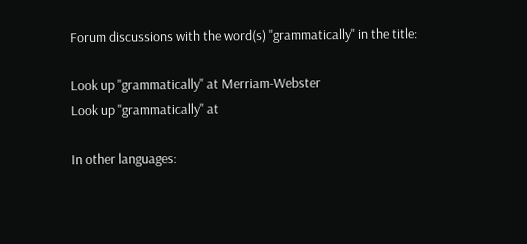Forum discussions with the word(s) "grammatically" in the title:

Look up "grammatically" at Merriam-Webster
Look up "grammatically" at

In other languages: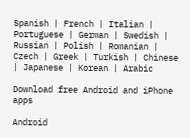Spanish | French | Italian | Portuguese | German | Swedish | Russian | Polish | Romanian | Czech | Greek | Turkish | Chinese | Japanese | Korean | Arabic

Download free Android and iPhone apps

Android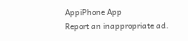AppiPhone App
Report an inappropriate ad.